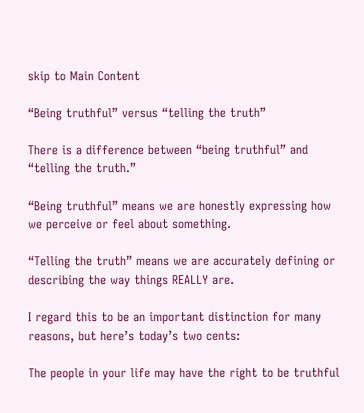skip to Main Content

“Being truthful” versus “telling the truth”

There is a difference between “being truthful” and “telling the truth.”

“Being truthful” means we are honestly expressing how we perceive or feel about something.

“Telling the truth” means we are accurately defining or describing the way things REALLY are.

I regard this to be an important distinction for many reasons, but here’s today’s two cents:

The people in your life may have the right to be truthful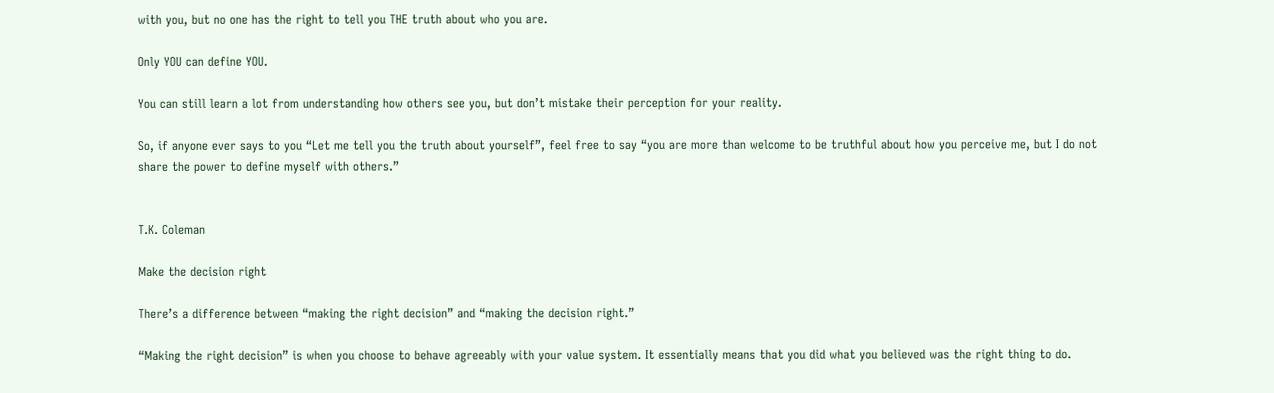with you, but no one has the right to tell you THE truth about who you are.

Only YOU can define YOU.

You can still learn a lot from understanding how others see you, but don’t mistake their perception for your reality.

So, if anyone ever says to you “Let me tell you the truth about yourself”, feel free to say “you are more than welcome to be truthful about how you perceive me, but I do not share the power to define myself with others.”


T.K. Coleman

Make the decision right

There’s a difference between “making the right decision” and “making the decision right.”

“Making the right decision” is when you choose to behave agreeably with your value system. It essentially means that you did what you believed was the right thing to do.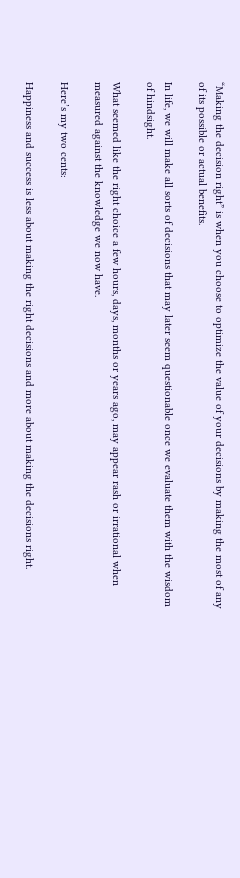“Making the decision right” is when you choose to optimize the value of your decisions by making the most of any of its possible or actual benefits.

In life, we will make all sorts of decisions that may later seem questionable once we evaluate them with the wisdom of hindsight.

What seemed like the right choice a few hours, days, months or years ago, may appear rash or irrational when measured against the knowledge we now have.

Here’s my two cents:

Happiness and success is less about making the right decisions and more about making the decisions right.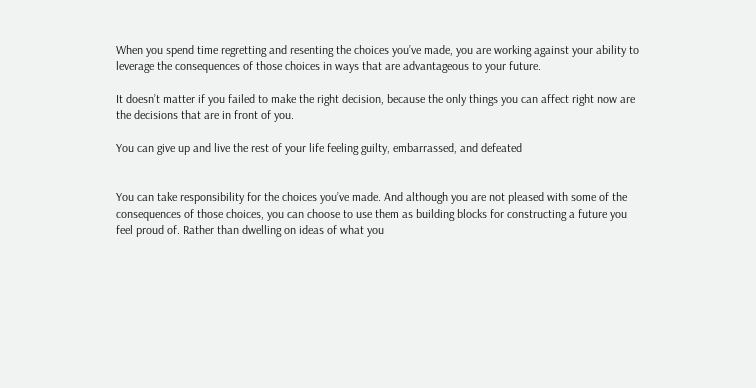When you spend time regretting and resenting the choices you’ve made, you are working against your ability to leverage the consequences of those choices in ways that are advantageous to your future.

It doesn’t matter if you failed to make the right decision, because the only things you can affect right now are the decisions that are in front of you.

You can give up and live the rest of your life feeling guilty, embarrassed, and defeated


You can take responsibility for the choices you’ve made. And although you are not pleased with some of the consequences of those choices, you can choose to use them as building blocks for constructing a future you feel proud of. Rather than dwelling on ideas of what you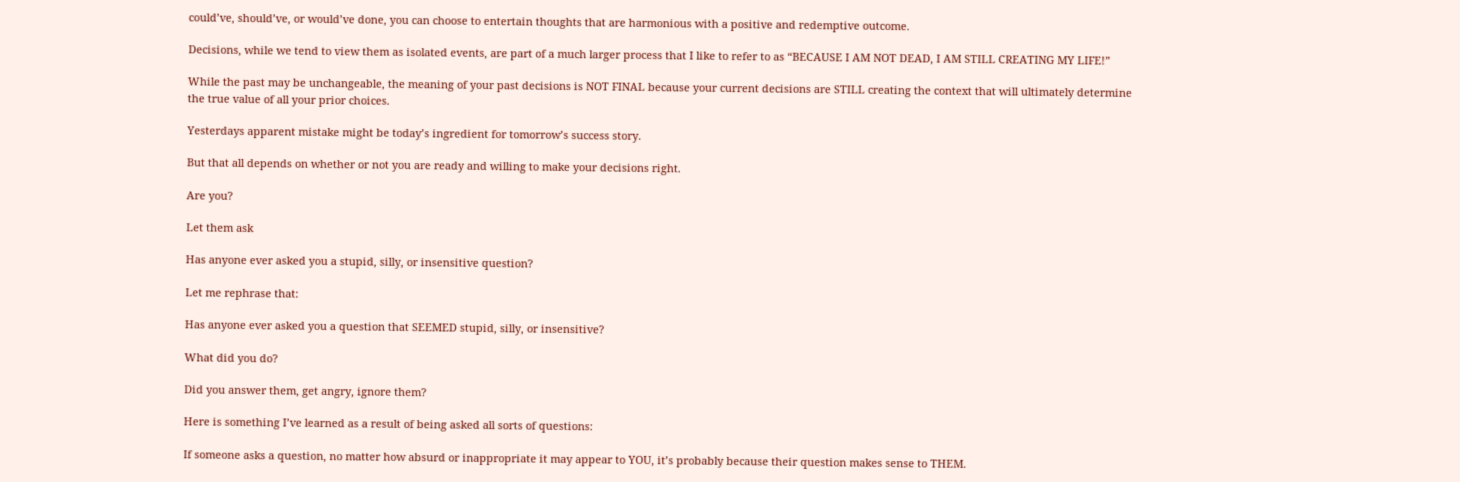could’ve, should’ve, or would’ve done, you can choose to entertain thoughts that are harmonious with a positive and redemptive outcome.

Decisions, while we tend to view them as isolated events, are part of a much larger process that I like to refer to as “BECAUSE I AM NOT DEAD, I AM STILL CREATING MY LIFE!”

While the past may be unchangeable, the meaning of your past decisions is NOT FINAL because your current decisions are STILL creating the context that will ultimately determine the true value of all your prior choices.

Yesterdays apparent mistake might be today’s ingredient for tomorrow’s success story.

But that all depends on whether or not you are ready and willing to make your decisions right.

Are you?

Let them ask

Has anyone ever asked you a stupid, silly, or insensitive question?

Let me rephrase that:

Has anyone ever asked you a question that SEEMED stupid, silly, or insensitive?

What did you do?

Did you answer them, get angry, ignore them?

Here is something I’ve learned as a result of being asked all sorts of questions:

If someone asks a question, no matter how absurd or inappropriate it may appear to YOU, it’s probably because their question makes sense to THEM.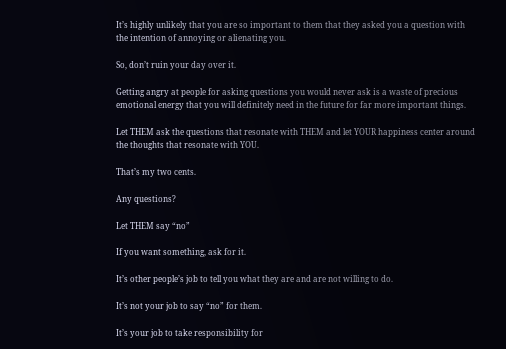It’s highly unlikely that you are so important to them that they asked you a question with the intention of annoying or alienating you.

So, don’t ruin your day over it.

Getting angry at people for asking questions you would never ask is a waste of precious emotional energy that you will definitely need in the future for far more important things.

Let THEM ask the questions that resonate with THEM and let YOUR happiness center around the thoughts that resonate with YOU.

That’s my two cents.

Any questions?

Let THEM say “no”

If you want something, ask for it.

It’s other people’s job to tell you what they are and are not willing to do.

It’s not your job to say “no” for them.

It’s your job to take responsibility for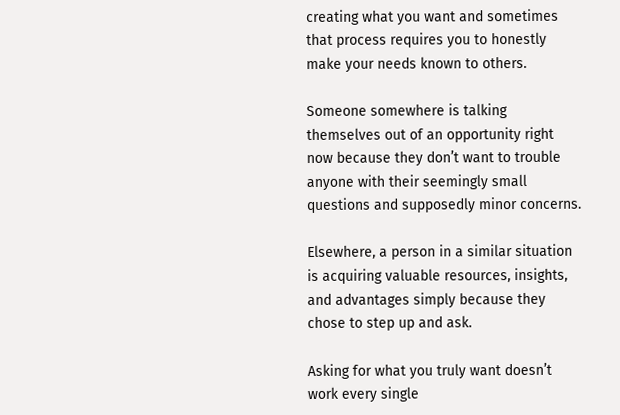creating what you want and sometimes that process requires you to honestly make your needs known to others.

Someone somewhere is talking themselves out of an opportunity right now because they don’t want to trouble anyone with their seemingly small questions and supposedly minor concerns.

Elsewhere, a person in a similar situation is acquiring valuable resources, insights, and advantages simply because they chose to step up and ask.

Asking for what you truly want doesn’t work every single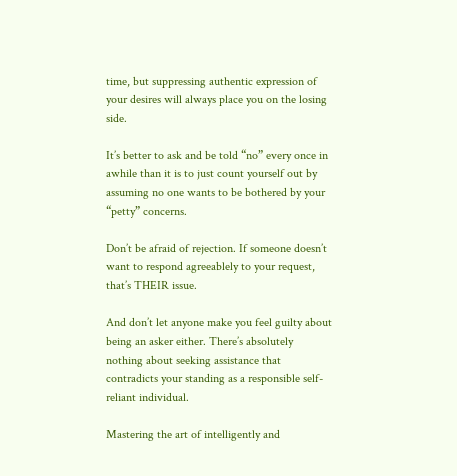time, but suppressing authentic expression of your desires will always place you on the losing side.

It’s better to ask and be told “no” every once in awhile than it is to just count yourself out by assuming no one wants to be bothered by your “petty” concerns.

Don’t be afraid of rejection. If someone doesn’t want to respond agreeablely to your request, that’s THEIR issue.

And don’t let anyone make you feel guilty about being an asker either. There’s absolutely nothing about seeking assistance that contradicts your standing as a responsible self-reliant individual.

Mastering the art of intelligently and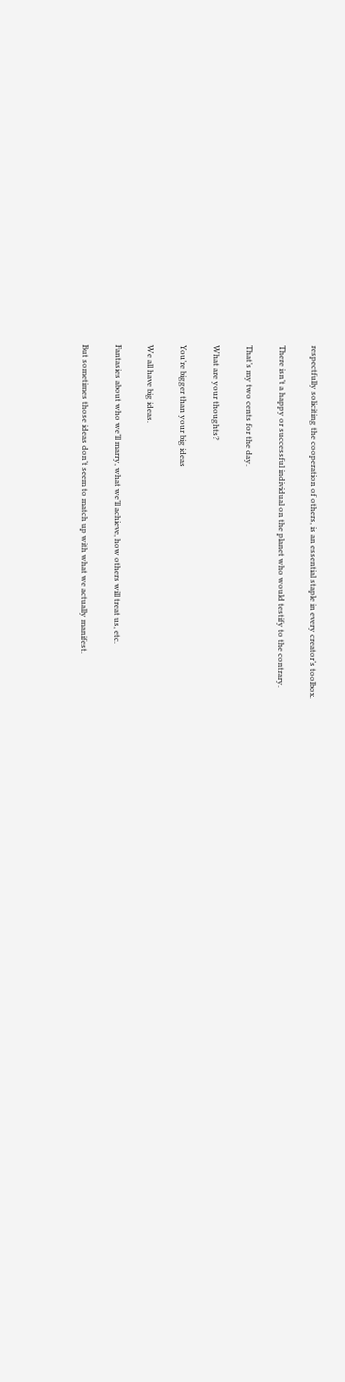respectfully soliciting the cooperation of others, is an essential staple in every creator’s toolbox.

There isn’t a happy or successful individual on the planet who would testify to the contrary.

That’s my two cents for the day.

What are your thoughts?

You’re bigger than your big ideas

We all have big ideas.

Fantasies about who we’ll marry, what we’ll achieve, how others will treat us, etc.

But sometimes those ideas don’t seem to match up with what we actually manifest.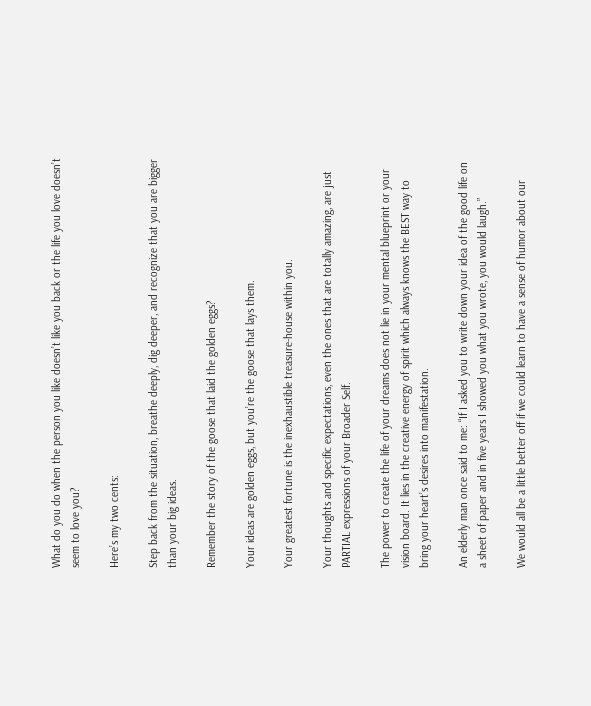What do you do when the person you like doesn’t like you back or the life you love doesn’t seem to love you?

Here’s my two cents:

Step back from the situation, breathe deeply, dig deeper, and recognize that you are bigger than your big ideas.

Remember the story of the goose that laid the golden eggs?

Your ideas are golden eggs, but you’re the goose that lays them.

Your greatest fortune is the inexhaustible treasure-house within you.

Your thoughts and specific expectations, even the ones that are totally amazing, are just PARTIAL expressions of your Broader Self.

The power to create the life of your dreams does not lie in your mental blueprint or your vision board. It lies in the creative energy of spirit which always knows the BEST way to bring your heart’s desires into manifestation.

An elderly man once said to me: “If I asked you to write down your idea of the good life on a sheet of paper and in five years I showed you what you wrote, you would laugh.”

We would all be a little better off if we could learn to have a sense of humor about our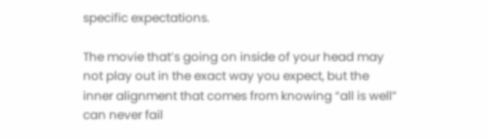specific expectations.

The movie that’s going on inside of your head may not play out in the exact way you expect, but the inner alignment that comes from knowing “all is well” can never fail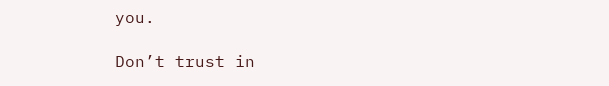you.

Don’t trust in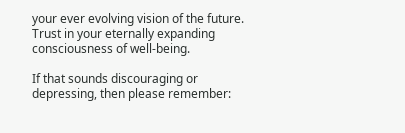your ever evolving vision of the future. Trust in your eternally expanding consciousness of well-being.

If that sounds discouraging or depressing, then please remember: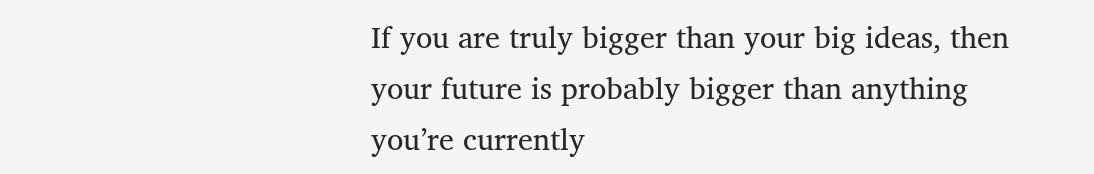If you are truly bigger than your big ideas, then your future is probably bigger than anything you’re currently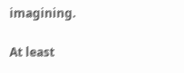imagining.

At least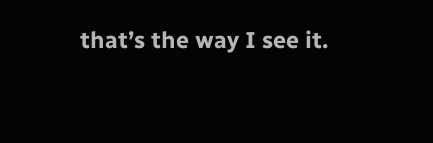that’s the way I see it.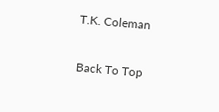T.K. Coleman

Back To Top